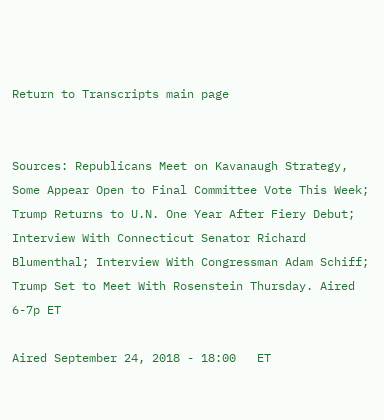Return to Transcripts main page


Sources: Republicans Meet on Kavanaugh Strategy, Some Appear Open to Final Committee Vote This Week; Trump Returns to U.N. One Year After Fiery Debut; Interview With Connecticut Senator Richard Blumenthal; Interview With Congressman Adam Schiff; Trump Set to Meet With Rosenstein Thursday. Aired 6-7p ET

Aired September 24, 2018 - 18:00   ET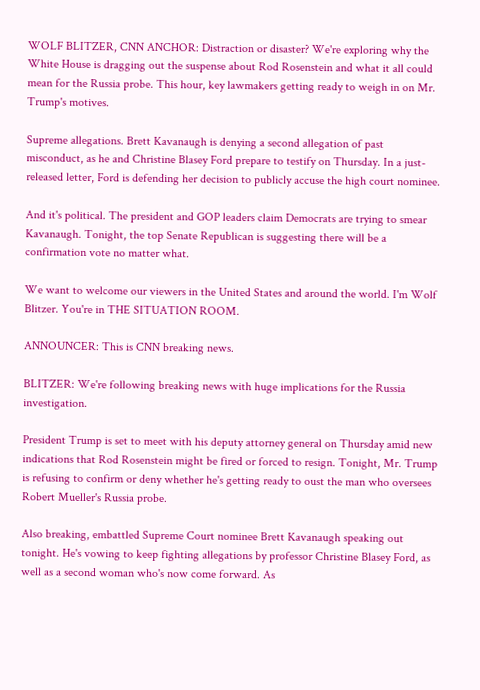WOLF BLITZER, CNN ANCHOR: Distraction or disaster? We're exploring why the White House is dragging out the suspense about Rod Rosenstein and what it all could mean for the Russia probe. This hour, key lawmakers getting ready to weigh in on Mr. Trump's motives.

Supreme allegations. Brett Kavanaugh is denying a second allegation of past misconduct, as he and Christine Blasey Ford prepare to testify on Thursday. In a just-released letter, Ford is defending her decision to publicly accuse the high court nominee.

And it's political. The president and GOP leaders claim Democrats are trying to smear Kavanaugh. Tonight, the top Senate Republican is suggesting there will be a confirmation vote no matter what.

We want to welcome our viewers in the United States and around the world. I'm Wolf Blitzer. You're in THE SITUATION ROOM.

ANNOUNCER: This is CNN breaking news.

BLITZER: We're following breaking news with huge implications for the Russia investigation.

President Trump is set to meet with his deputy attorney general on Thursday amid new indications that Rod Rosenstein might be fired or forced to resign. Tonight, Mr. Trump is refusing to confirm or deny whether he's getting ready to oust the man who oversees Robert Mueller's Russia probe.

Also breaking, embattled Supreme Court nominee Brett Kavanaugh speaking out tonight. He's vowing to keep fighting allegations by professor Christine Blasey Ford, as well as a second woman who's now come forward. As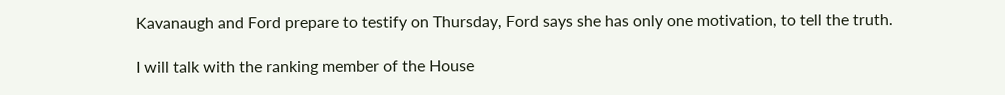Kavanaugh and Ford prepare to testify on Thursday, Ford says she has only one motivation, to tell the truth.

I will talk with the ranking member of the House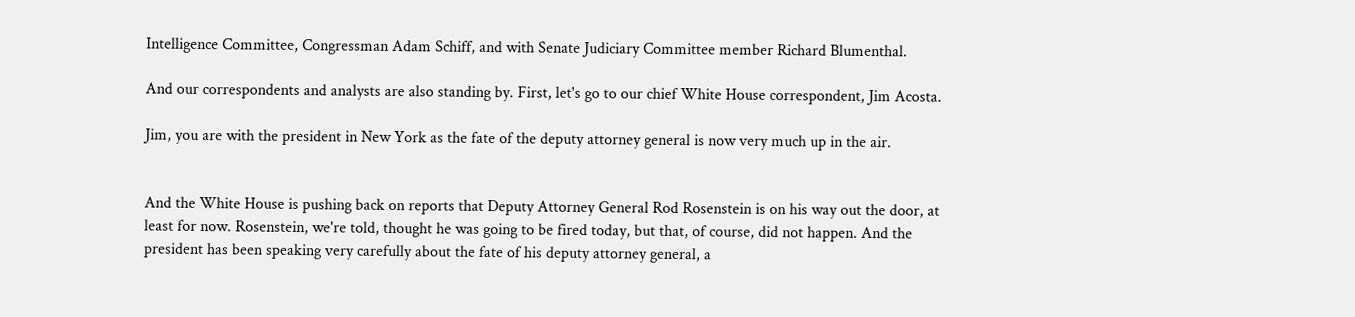Intelligence Committee, Congressman Adam Schiff, and with Senate Judiciary Committee member Richard Blumenthal.

And our correspondents and analysts are also standing by. First, let's go to our chief White House correspondent, Jim Acosta.

Jim, you are with the president in New York as the fate of the deputy attorney general is now very much up in the air.


And the White House is pushing back on reports that Deputy Attorney General Rod Rosenstein is on his way out the door, at least for now. Rosenstein, we're told, thought he was going to be fired today, but that, of course, did not happen. And the president has been speaking very carefully about the fate of his deputy attorney general, a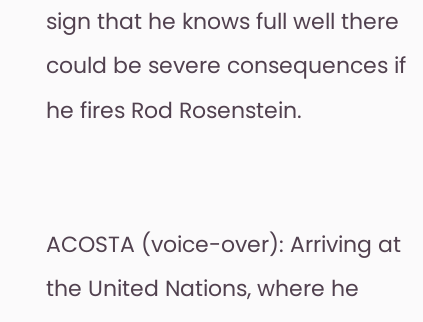sign that he knows full well there could be severe consequences if he fires Rod Rosenstein.


ACOSTA (voice-over): Arriving at the United Nations, where he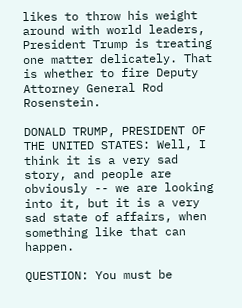likes to throw his weight around with world leaders, President Trump is treating one matter delicately. That is whether to fire Deputy Attorney General Rod Rosenstein.

DONALD TRUMP, PRESIDENT OF THE UNITED STATES: Well, I think it is a very sad story, and people are obviously -- we are looking into it, but it is a very sad state of affairs, when something like that can happen.

QUESTION: You must be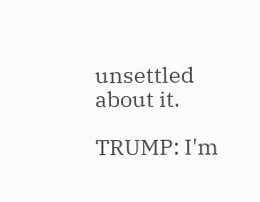unsettled about it.

TRUMP: I'm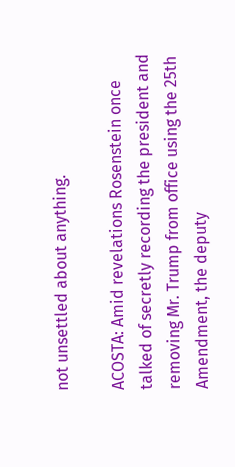not unsettled about anything.

ACOSTA: Amid revelations Rosenstein once talked of secretly recording the president and removing Mr. Trump from office using the 25th Amendment, the deputy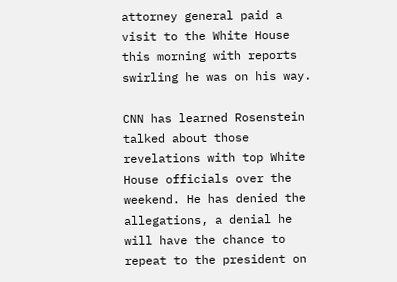attorney general paid a visit to the White House this morning with reports swirling he was on his way.

CNN has learned Rosenstein talked about those revelations with top White House officials over the weekend. He has denied the allegations, a denial he will have the chance to repeat to the president on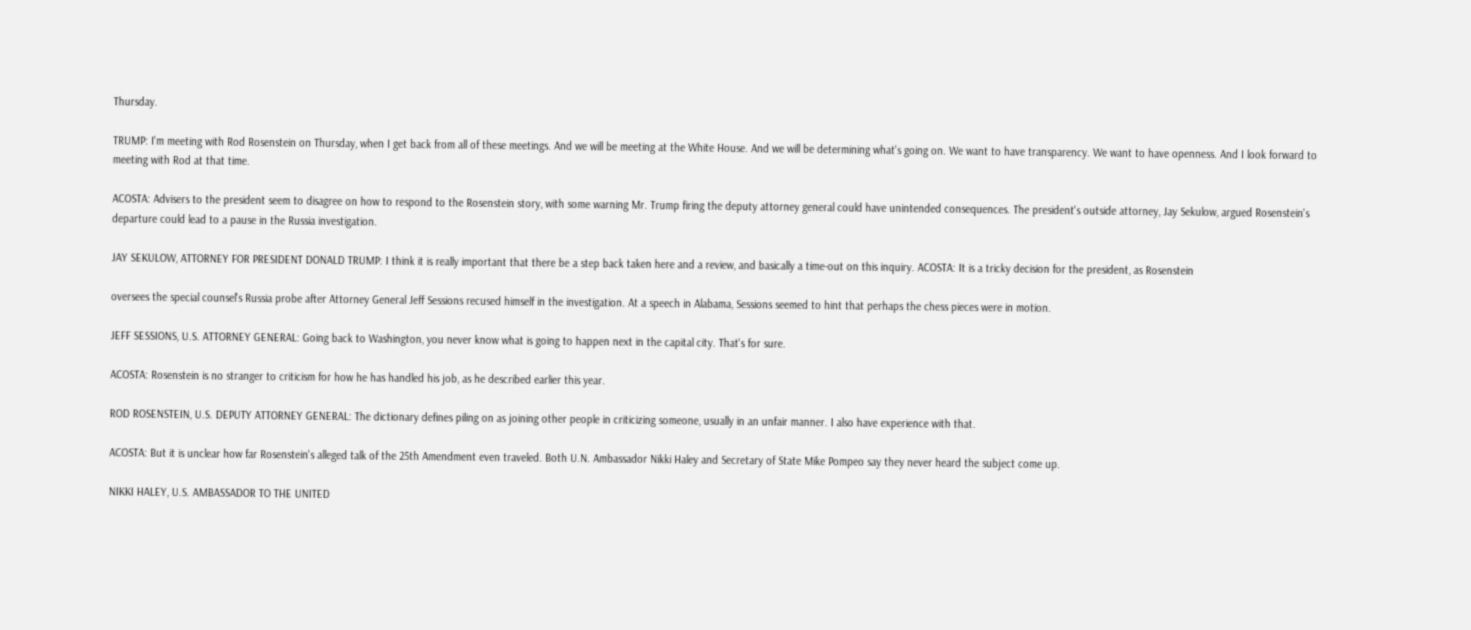Thursday.

TRUMP: I'm meeting with Rod Rosenstein on Thursday, when I get back from all of these meetings. And we will be meeting at the White House. And we will be determining what's going on. We want to have transparency. We want to have openness. And I look forward to meeting with Rod at that time.

ACOSTA: Advisers to the president seem to disagree on how to respond to the Rosenstein story, with some warning Mr. Trump firing the deputy attorney general could have unintended consequences. The president's outside attorney, Jay Sekulow, argued Rosenstein's departure could lead to a pause in the Russia investigation.

JAY SEKULOW, ATTORNEY FOR PRESIDENT DONALD TRUMP: I think it is really important that there be a step back taken here and a review, and basically a time-out on this inquiry. ACOSTA: It is a tricky decision for the president, as Rosenstein

oversees the special counsel's Russia probe after Attorney General Jeff Sessions recused himself in the investigation. At a speech in Alabama, Sessions seemed to hint that perhaps the chess pieces were in motion.

JEFF SESSIONS, U.S. ATTORNEY GENERAL: Going back to Washington, you never know what is going to happen next in the capital city. That's for sure.

ACOSTA: Rosenstein is no stranger to criticism for how he has handled his job, as he described earlier this year.

ROD ROSENSTEIN, U.S. DEPUTY ATTORNEY GENERAL: The dictionary defines piling on as joining other people in criticizing someone, usually in an unfair manner. I also have experience with that.

ACOSTA: But it is unclear how far Rosenstein's alleged talk of the 25th Amendment even traveled. Both U.N. Ambassador Nikki Haley and Secretary of State Mike Pompeo say they never heard the subject come up.

NIKKI HALEY, U.S. AMBASSADOR TO THE UNITED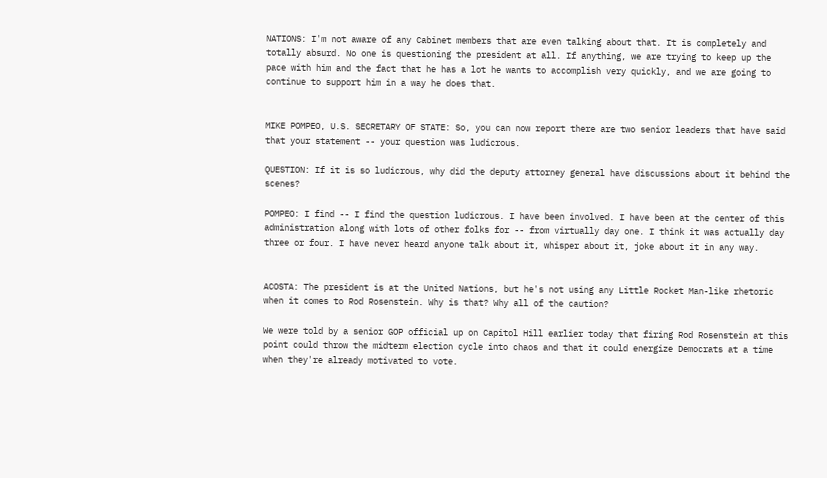NATIONS: I'm not aware of any Cabinet members that are even talking about that. It is completely and totally absurd. No one is questioning the president at all. If anything, we are trying to keep up the pace with him and the fact that he has a lot he wants to accomplish very quickly, and we are going to continue to support him in a way he does that.


MIKE POMPEO, U.S. SECRETARY OF STATE: So, you can now report there are two senior leaders that have said that your statement -- your question was ludicrous.

QUESTION: If it is so ludicrous, why did the deputy attorney general have discussions about it behind the scenes?

POMPEO: I find -- I find the question ludicrous. I have been involved. I have been at the center of this administration along with lots of other folks for -- from virtually day one. I think it was actually day three or four. I have never heard anyone talk about it, whisper about it, joke about it in any way.


ACOSTA: The president is at the United Nations, but he's not using any Little Rocket Man-like rhetoric when it comes to Rod Rosenstein. Why is that? Why all of the caution?

We were told by a senior GOP official up on Capitol Hill earlier today that firing Rod Rosenstein at this point could throw the midterm election cycle into chaos and that it could energize Democrats at a time when they're already motivated to vote.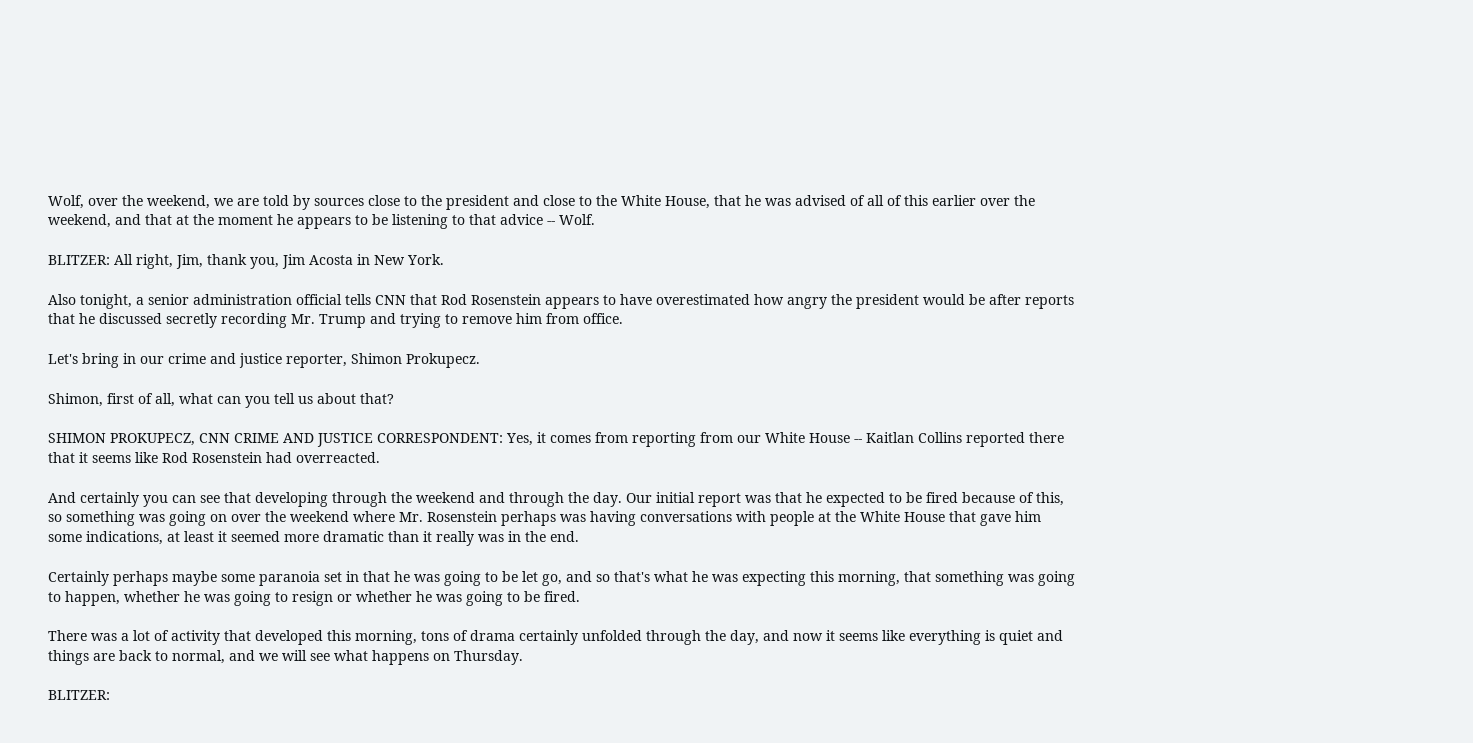Wolf, over the weekend, we are told by sources close to the president and close to the White House, that he was advised of all of this earlier over the weekend, and that at the moment he appears to be listening to that advice -- Wolf.

BLITZER: All right, Jim, thank you, Jim Acosta in New York.

Also tonight, a senior administration official tells CNN that Rod Rosenstein appears to have overestimated how angry the president would be after reports that he discussed secretly recording Mr. Trump and trying to remove him from office.

Let's bring in our crime and justice reporter, Shimon Prokupecz.

Shimon, first of all, what can you tell us about that?

SHIMON PROKUPECZ, CNN CRIME AND JUSTICE CORRESPONDENT: Yes, it comes from reporting from our White House -- Kaitlan Collins reported there that it seems like Rod Rosenstein had overreacted.

And certainly you can see that developing through the weekend and through the day. Our initial report was that he expected to be fired because of this, so something was going on over the weekend where Mr. Rosenstein perhaps was having conversations with people at the White House that gave him some indications, at least it seemed more dramatic than it really was in the end.

Certainly perhaps maybe some paranoia set in that he was going to be let go, and so that's what he was expecting this morning, that something was going to happen, whether he was going to resign or whether he was going to be fired.

There was a lot of activity that developed this morning, tons of drama certainly unfolded through the day, and now it seems like everything is quiet and things are back to normal, and we will see what happens on Thursday.

BLITZER: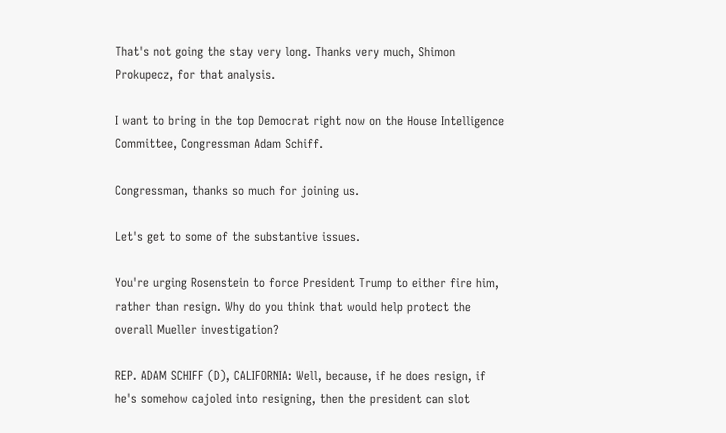That's not going the stay very long. Thanks very much, Shimon Prokupecz, for that analysis.

I want to bring in the top Democrat right now on the House Intelligence Committee, Congressman Adam Schiff.

Congressman, thanks so much for joining us.

Let's get to some of the substantive issues.

You're urging Rosenstein to force President Trump to either fire him, rather than resign. Why do you think that would help protect the overall Mueller investigation?

REP. ADAM SCHIFF (D), CALIFORNIA: Well, because, if he does resign, if he's somehow cajoled into resigning, then the president can slot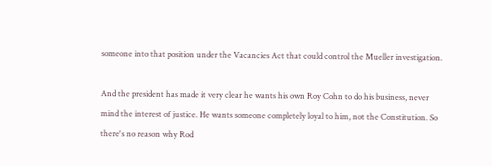someone into that position under the Vacancies Act that could control the Mueller investigation.

And the president has made it very clear he wants his own Roy Cohn to do his business, never mind the interest of justice. He wants someone completely loyal to him, not the Constitution. So there's no reason why Rod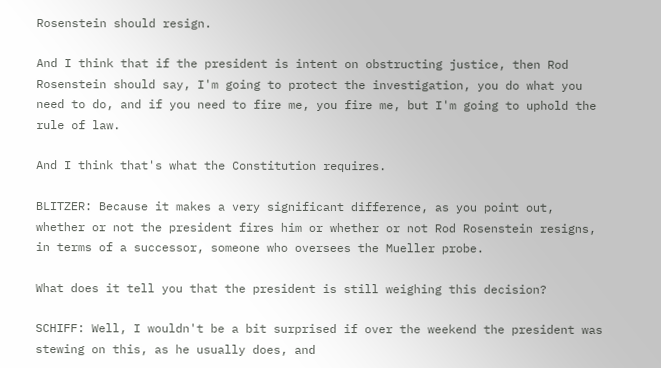Rosenstein should resign.

And I think that if the president is intent on obstructing justice, then Rod Rosenstein should say, I'm going to protect the investigation, you do what you need to do, and if you need to fire me, you fire me, but I'm going to uphold the rule of law.

And I think that's what the Constitution requires.

BLITZER: Because it makes a very significant difference, as you point out, whether or not the president fires him or whether or not Rod Rosenstein resigns, in terms of a successor, someone who oversees the Mueller probe.

What does it tell you that the president is still weighing this decision?

SCHIFF: Well, I wouldn't be a bit surprised if over the weekend the president was stewing on this, as he usually does, and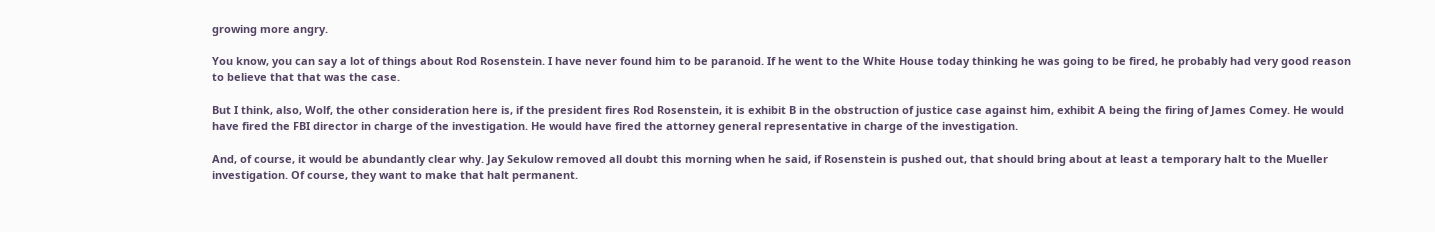growing more angry.

You know, you can say a lot of things about Rod Rosenstein. I have never found him to be paranoid. If he went to the White House today thinking he was going to be fired, he probably had very good reason to believe that that was the case.

But I think, also, Wolf, the other consideration here is, if the president fires Rod Rosenstein, it is exhibit B in the obstruction of justice case against him, exhibit A being the firing of James Comey. He would have fired the FBI director in charge of the investigation. He would have fired the attorney general representative in charge of the investigation.

And, of course, it would be abundantly clear why. Jay Sekulow removed all doubt this morning when he said, if Rosenstein is pushed out, that should bring about at least a temporary halt to the Mueller investigation. Of course, they want to make that halt permanent.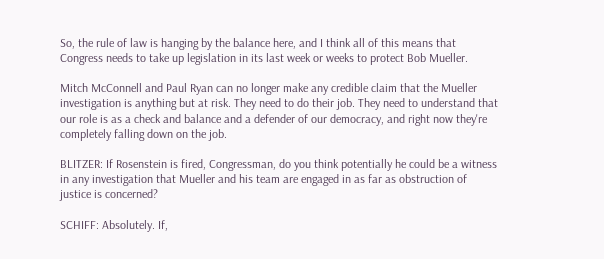So, the rule of law is hanging by the balance here, and I think all of this means that Congress needs to take up legislation in its last week or weeks to protect Bob Mueller.

Mitch McConnell and Paul Ryan can no longer make any credible claim that the Mueller investigation is anything but at risk. They need to do their job. They need to understand that our role is as a check and balance and a defender of our democracy, and right now they're completely falling down on the job.

BLITZER: If Rosenstein is fired, Congressman, do you think potentially he could be a witness in any investigation that Mueller and his team are engaged in as far as obstruction of justice is concerned?

SCHIFF: Absolutely. If,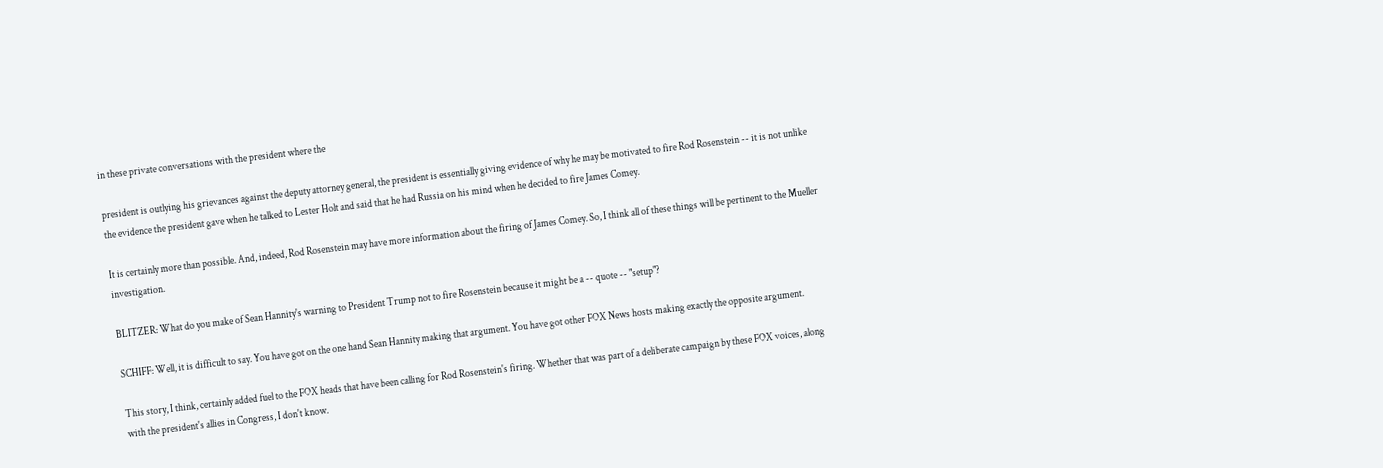in these private conversations with the president where the

president is outlying his grievances against the deputy attorney general, the president is essentially giving evidence of why he may be motivated to fire Rod Rosenstein -- it is not unlike the evidence the president gave when he talked to Lester Holt and said that he had Russia on his mind when he decided to fire James Comey.

It is certainly more than possible. And, indeed, Rod Rosenstein may have more information about the firing of James Comey. So, I think all of these things will be pertinent to the Mueller investigation.

BLITZER: What do you make of Sean Hannity's warning to President Trump not to fire Rosenstein because it might be a -- quote -- "setup"?

SCHIFF: Well, it is difficult to say. You have got on the one hand Sean Hannity making that argument. You have got other FOX News hosts making exactly the opposite argument.

This story, I think, certainly added fuel to the FOX heads that have been calling for Rod Rosenstein's firing. Whether that was part of a deliberate campaign by these FOX voices, along with the president's allies in Congress, I don't know.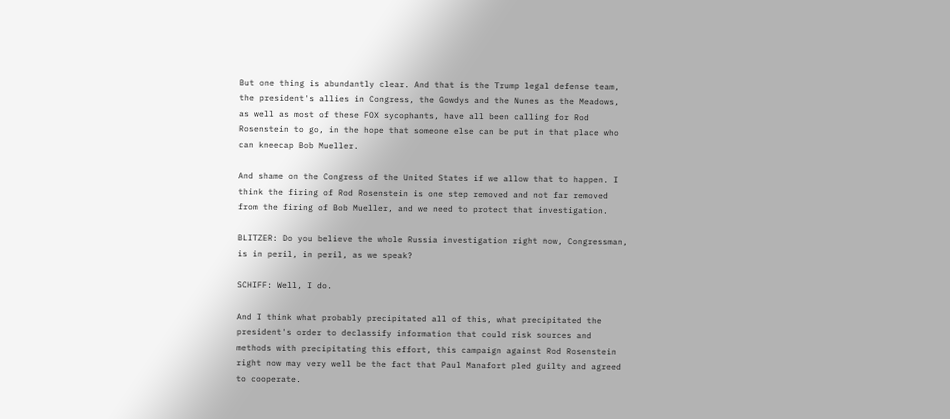But one thing is abundantly clear. And that is the Trump legal defense team, the president's allies in Congress, the Gowdys and the Nunes as the Meadows, as well as most of these FOX sycophants, have all been calling for Rod Rosenstein to go, in the hope that someone else can be put in that place who can kneecap Bob Mueller.

And shame on the Congress of the United States if we allow that to happen. I think the firing of Rod Rosenstein is one step removed and not far removed from the firing of Bob Mueller, and we need to protect that investigation.

BLITZER: Do you believe the whole Russia investigation right now, Congressman, is in peril, in peril, as we speak?

SCHIFF: Well, I do.

And I think what probably precipitated all of this, what precipitated the president's order to declassify information that could risk sources and methods with precipitating this effort, this campaign against Rod Rosenstein right now may very well be the fact that Paul Manafort pled guilty and agreed to cooperate.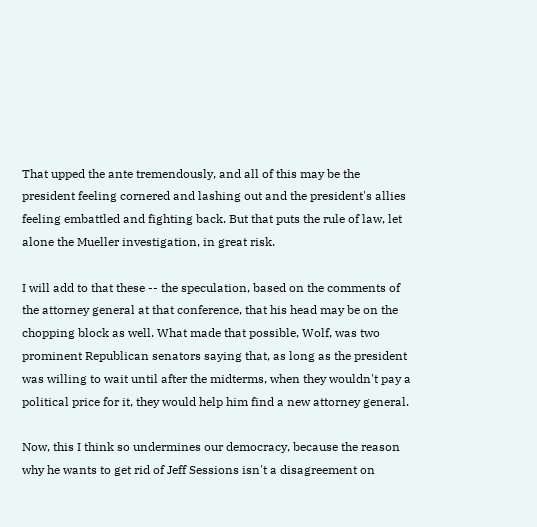That upped the ante tremendously, and all of this may be the president feeling cornered and lashing out and the president's allies feeling embattled and fighting back. But that puts the rule of law, let alone the Mueller investigation, in great risk.

I will add to that these -- the speculation, based on the comments of the attorney general at that conference, that his head may be on the chopping block as well. What made that possible, Wolf, was two prominent Republican senators saying that, as long as the president was willing to wait until after the midterms, when they wouldn't pay a political price for it, they would help him find a new attorney general.

Now, this I think so undermines our democracy, because the reason why he wants to get rid of Jeff Sessions isn't a disagreement on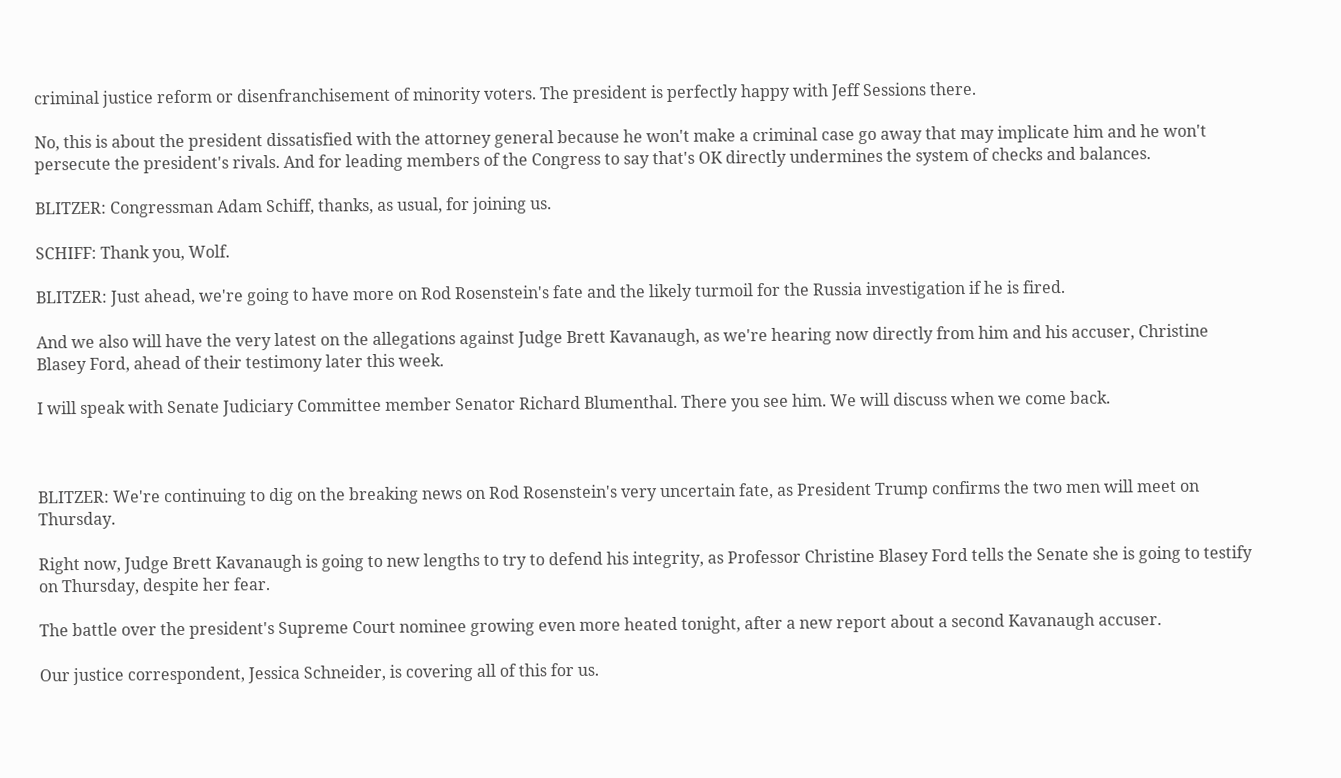criminal justice reform or disenfranchisement of minority voters. The president is perfectly happy with Jeff Sessions there.

No, this is about the president dissatisfied with the attorney general because he won't make a criminal case go away that may implicate him and he won't persecute the president's rivals. And for leading members of the Congress to say that's OK directly undermines the system of checks and balances.

BLITZER: Congressman Adam Schiff, thanks, as usual, for joining us.

SCHIFF: Thank you, Wolf.

BLITZER: Just ahead, we're going to have more on Rod Rosenstein's fate and the likely turmoil for the Russia investigation if he is fired.

And we also will have the very latest on the allegations against Judge Brett Kavanaugh, as we're hearing now directly from him and his accuser, Christine Blasey Ford, ahead of their testimony later this week.

I will speak with Senate Judiciary Committee member Senator Richard Blumenthal. There you see him. We will discuss when we come back.



BLITZER: We're continuing to dig on the breaking news on Rod Rosenstein's very uncertain fate, as President Trump confirms the two men will meet on Thursday.

Right now, Judge Brett Kavanaugh is going to new lengths to try to defend his integrity, as Professor Christine Blasey Ford tells the Senate she is going to testify on Thursday, despite her fear.

The battle over the president's Supreme Court nominee growing even more heated tonight, after a new report about a second Kavanaugh accuser.

Our justice correspondent, Jessica Schneider, is covering all of this for us.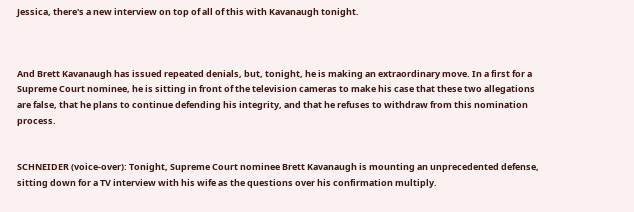Jessica, there's a new interview on top of all of this with Kavanaugh tonight.



And Brett Kavanaugh has issued repeated denials, but, tonight, he is making an extraordinary move. In a first for a Supreme Court nominee, he is sitting in front of the television cameras to make his case that these two allegations are false, that he plans to continue defending his integrity, and that he refuses to withdraw from this nomination process.


SCHNEIDER (voice-over): Tonight, Supreme Court nominee Brett Kavanaugh is mounting an unprecedented defense, sitting down for a TV interview with his wife as the questions over his confirmation multiply.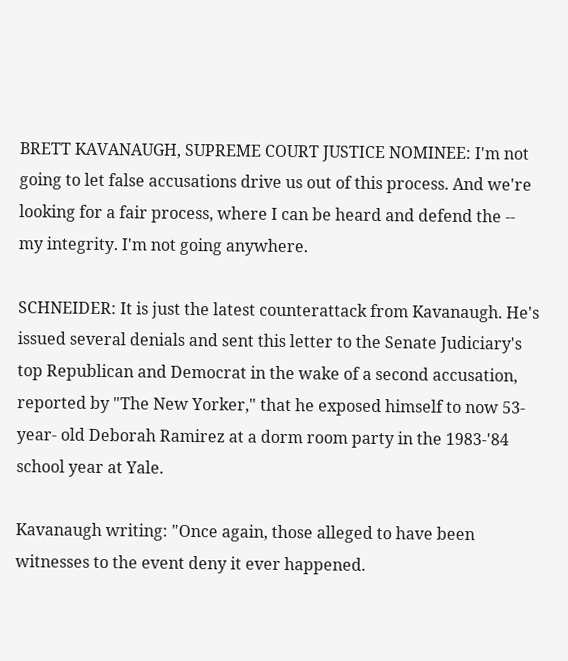BRETT KAVANAUGH, SUPREME COURT JUSTICE NOMINEE: I'm not going to let false accusations drive us out of this process. And we're looking for a fair process, where I can be heard and defend the -- my integrity. I'm not going anywhere.

SCHNEIDER: It is just the latest counterattack from Kavanaugh. He's issued several denials and sent this letter to the Senate Judiciary's top Republican and Democrat in the wake of a second accusation, reported by "The New Yorker," that he exposed himself to now 53-year- old Deborah Ramirez at a dorm room party in the 1983-'84 school year at Yale.

Kavanaugh writing: "Once again, those alleged to have been witnesses to the event deny it ever happened.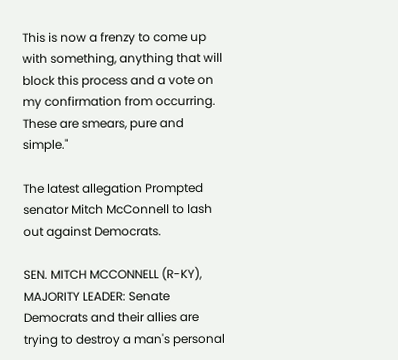This is now a frenzy to come up with something, anything that will block this process and a vote on my confirmation from occurring. These are smears, pure and simple."

The latest allegation Prompted senator Mitch McConnell to lash out against Democrats.

SEN. MITCH MCCONNELL (R-KY), MAJORITY LEADER: Senate Democrats and their allies are trying to destroy a man's personal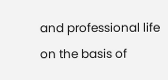and professional life on the basis of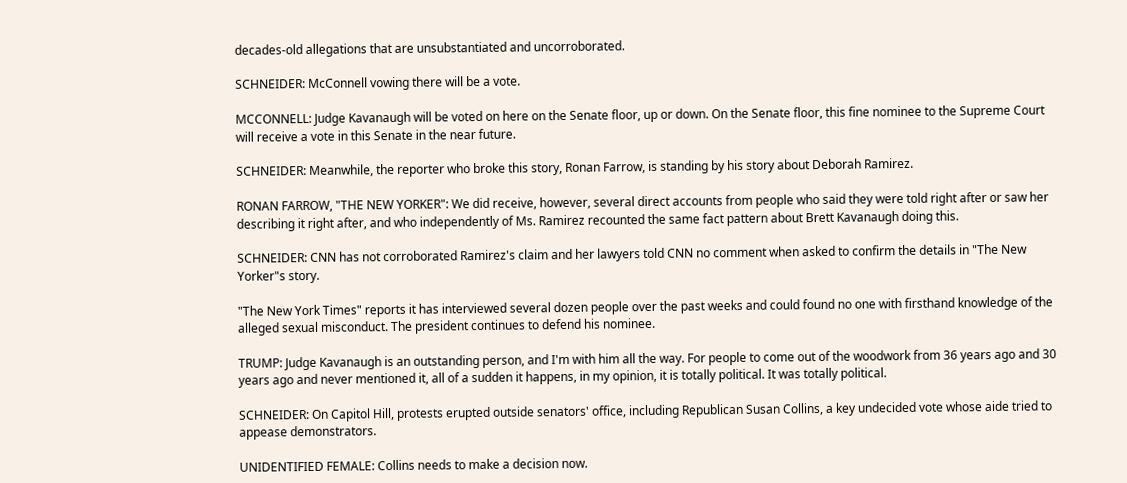decades-old allegations that are unsubstantiated and uncorroborated.

SCHNEIDER: McConnell vowing there will be a vote.

MCCONNELL: Judge Kavanaugh will be voted on here on the Senate floor, up or down. On the Senate floor, this fine nominee to the Supreme Court will receive a vote in this Senate in the near future.

SCHNEIDER: Meanwhile, the reporter who broke this story, Ronan Farrow, is standing by his story about Deborah Ramirez.

RONAN FARROW, "THE NEW YORKER": We did receive, however, several direct accounts from people who said they were told right after or saw her describing it right after, and who independently of Ms. Ramirez recounted the same fact pattern about Brett Kavanaugh doing this.

SCHNEIDER: CNN has not corroborated Ramirez's claim and her lawyers told CNN no comment when asked to confirm the details in "The New Yorker"s story.

"The New York Times" reports it has interviewed several dozen people over the past weeks and could found no one with firsthand knowledge of the alleged sexual misconduct. The president continues to defend his nominee.

TRUMP: Judge Kavanaugh is an outstanding person, and I'm with him all the way. For people to come out of the woodwork from 36 years ago and 30 years ago and never mentioned it, all of a sudden it happens, in my opinion, it is totally political. It was totally political.

SCHNEIDER: On Capitol Hill, protests erupted outside senators' office, including Republican Susan Collins, a key undecided vote whose aide tried to appease demonstrators.

UNIDENTIFIED FEMALE: Collins needs to make a decision now.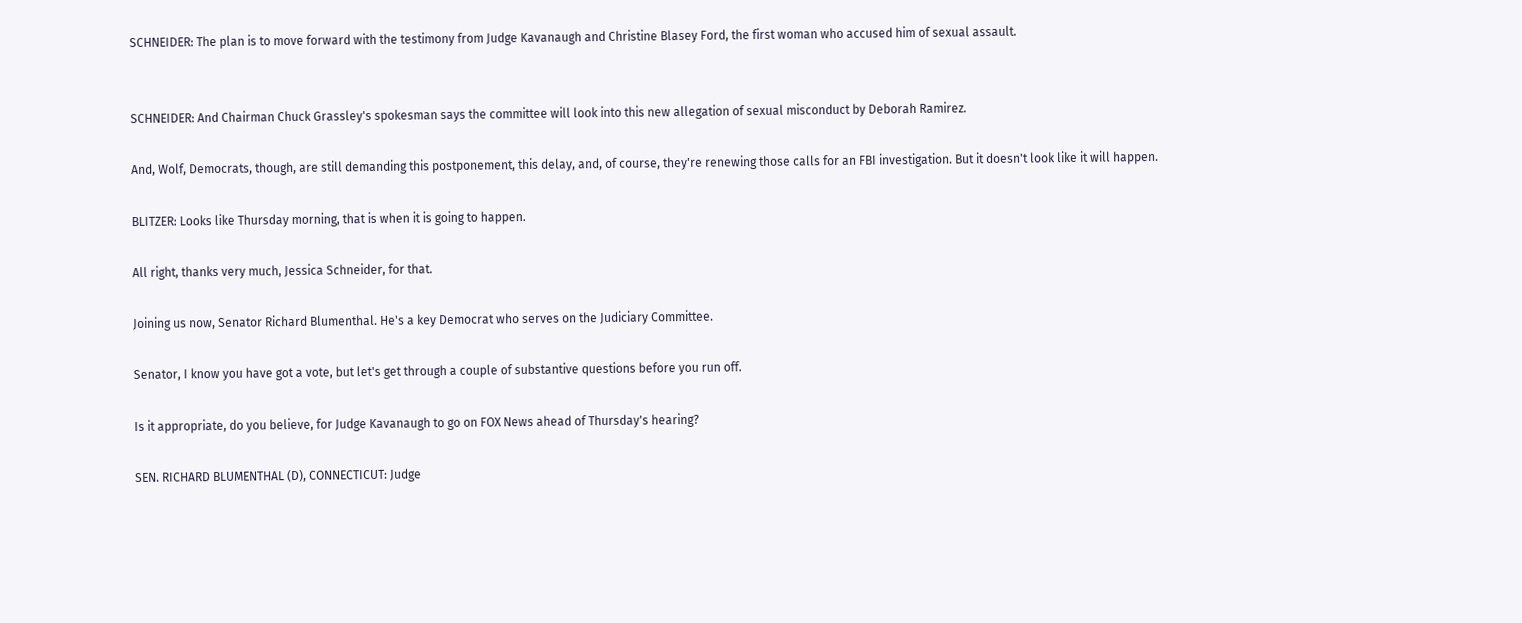SCHNEIDER: The plan is to move forward with the testimony from Judge Kavanaugh and Christine Blasey Ford, the first woman who accused him of sexual assault.


SCHNEIDER: And Chairman Chuck Grassley's spokesman says the committee will look into this new allegation of sexual misconduct by Deborah Ramirez.

And, Wolf, Democrats, though, are still demanding this postponement, this delay, and, of course, they're renewing those calls for an FBI investigation. But it doesn't look like it will happen.

BLITZER: Looks like Thursday morning, that is when it is going to happen.

All right, thanks very much, Jessica Schneider, for that.

Joining us now, Senator Richard Blumenthal. He's a key Democrat who serves on the Judiciary Committee.

Senator, I know you have got a vote, but let's get through a couple of substantive questions before you run off.

Is it appropriate, do you believe, for Judge Kavanaugh to go on FOX News ahead of Thursday's hearing?

SEN. RICHARD BLUMENTHAL (D), CONNECTICUT: Judge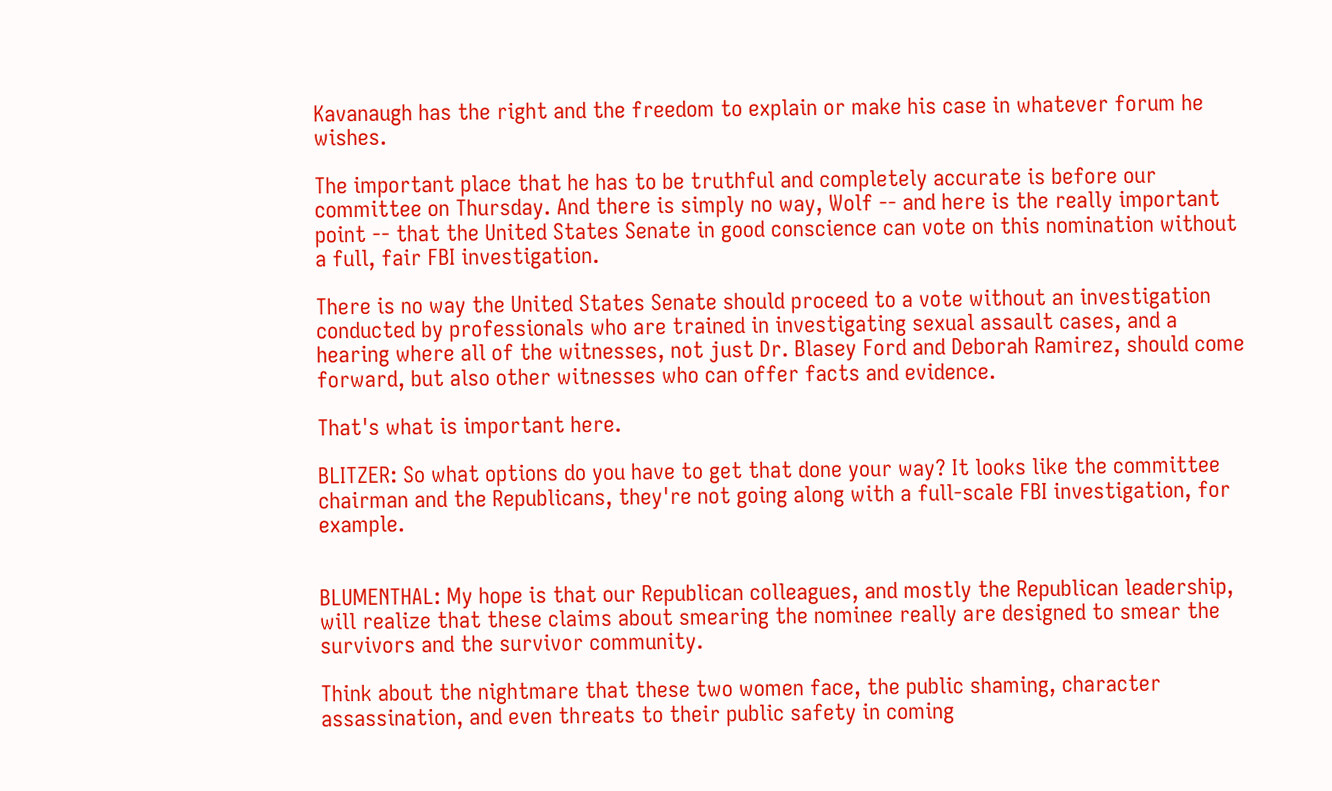Kavanaugh has the right and the freedom to explain or make his case in whatever forum he wishes.

The important place that he has to be truthful and completely accurate is before our committee on Thursday. And there is simply no way, Wolf -- and here is the really important point -- that the United States Senate in good conscience can vote on this nomination without a full, fair FBI investigation.

There is no way the United States Senate should proceed to a vote without an investigation conducted by professionals who are trained in investigating sexual assault cases, and a hearing where all of the witnesses, not just Dr. Blasey Ford and Deborah Ramirez, should come forward, but also other witnesses who can offer facts and evidence.

That's what is important here.

BLITZER: So what options do you have to get that done your way? It looks like the committee chairman and the Republicans, they're not going along with a full-scale FBI investigation, for example.


BLUMENTHAL: My hope is that our Republican colleagues, and mostly the Republican leadership, will realize that these claims about smearing the nominee really are designed to smear the survivors and the survivor community.

Think about the nightmare that these two women face, the public shaming, character assassination, and even threats to their public safety in coming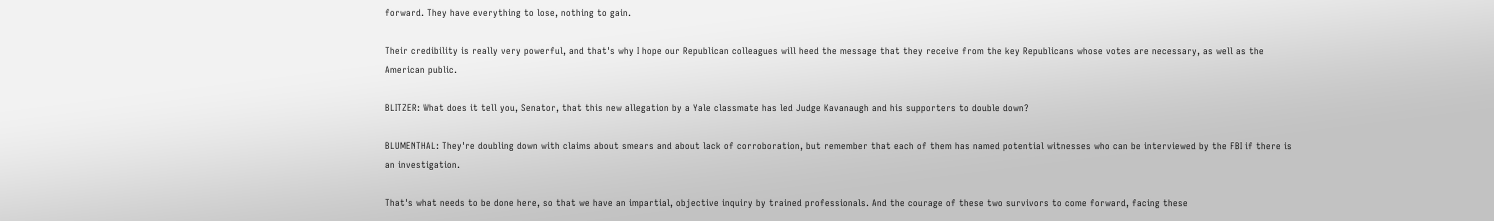forward. They have everything to lose, nothing to gain.

Their credibility is really very powerful, and that's why I hope our Republican colleagues will heed the message that they receive from the key Republicans whose votes are necessary, as well as the American public.

BLITZER: What does it tell you, Senator, that this new allegation by a Yale classmate has led Judge Kavanaugh and his supporters to double down?

BLUMENTHAL: They're doubling down with claims about smears and about lack of corroboration, but remember that each of them has named potential witnesses who can be interviewed by the FBI if there is an investigation.

That's what needs to be done here, so that we have an impartial, objective inquiry by trained professionals. And the courage of these two survivors to come forward, facing these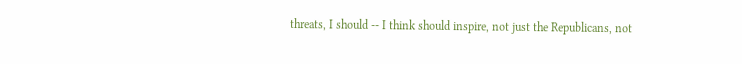threats, I should -- I think should inspire, not just the Republicans, not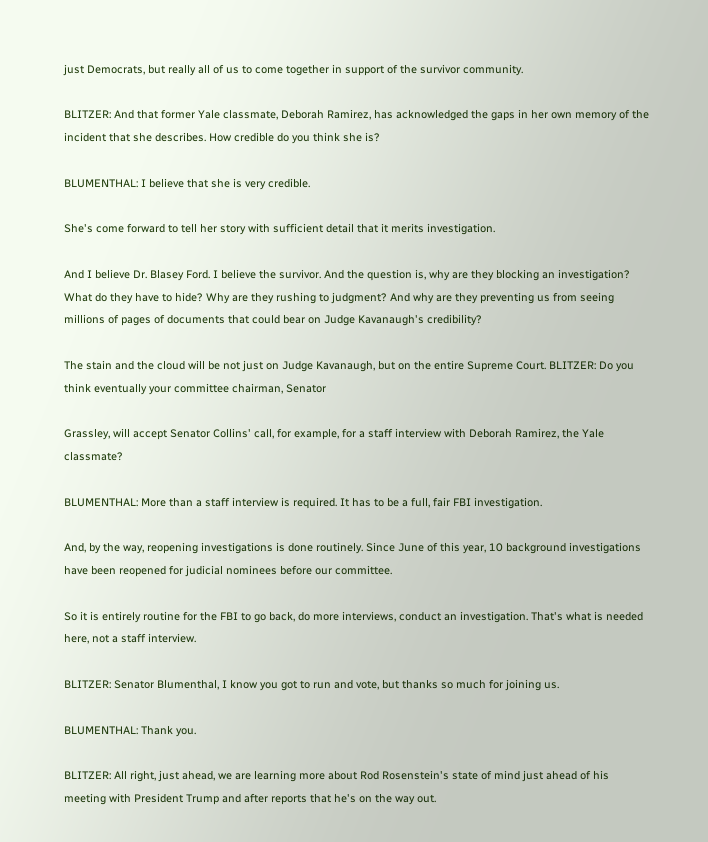just Democrats, but really all of us to come together in support of the survivor community.

BLITZER: And that former Yale classmate, Deborah Ramirez, has acknowledged the gaps in her own memory of the incident that she describes. How credible do you think she is?

BLUMENTHAL: I believe that she is very credible.

She's come forward to tell her story with sufficient detail that it merits investigation.

And I believe Dr. Blasey Ford. I believe the survivor. And the question is, why are they blocking an investigation? What do they have to hide? Why are they rushing to judgment? And why are they preventing us from seeing millions of pages of documents that could bear on Judge Kavanaugh's credibility?

The stain and the cloud will be not just on Judge Kavanaugh, but on the entire Supreme Court. BLITZER: Do you think eventually your committee chairman, Senator

Grassley, will accept Senator Collins' call, for example, for a staff interview with Deborah Ramirez, the Yale classmate?

BLUMENTHAL: More than a staff interview is required. It has to be a full, fair FBI investigation.

And, by the way, reopening investigations is done routinely. Since June of this year, 10 background investigations have been reopened for judicial nominees before our committee.

So it is entirely routine for the FBI to go back, do more interviews, conduct an investigation. That's what is needed here, not a staff interview.

BLITZER: Senator Blumenthal, I know you got to run and vote, but thanks so much for joining us.

BLUMENTHAL: Thank you.

BLITZER: All right, just ahead, we are learning more about Rod Rosenstein's state of mind just ahead of his meeting with President Trump and after reports that he's on the way out.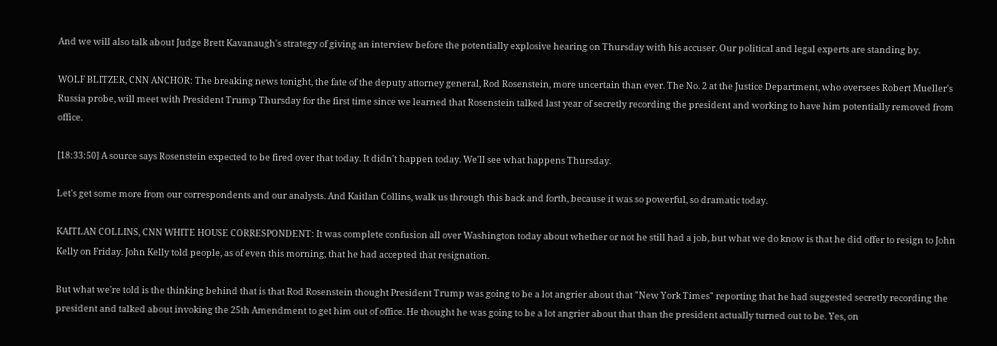And we will also talk about Judge Brett Kavanaugh's strategy of giving an interview before the potentially explosive hearing on Thursday with his accuser. Our political and legal experts are standing by.

WOLF BLITZER, CNN ANCHOR: The breaking news tonight, the fate of the deputy attorney general, Rod Rosenstein, more uncertain than ever. The No. 2 at the Justice Department, who oversees Robert Mueller's Russia probe, will meet with President Trump Thursday for the first time since we learned that Rosenstein talked last year of secretly recording the president and working to have him potentially removed from office.

[18:33:50] A source says Rosenstein expected to be fired over that today. It didn't happen today. We'll see what happens Thursday.

Let's get some more from our correspondents and our analysts. And Kaitlan Collins, walk us through this back and forth, because it was so powerful, so dramatic today.

KAITLAN COLLINS, CNN WHITE HOUSE CORRESPONDENT: It was complete confusion all over Washington today about whether or not he still had a job, but what we do know is that he did offer to resign to John Kelly on Friday. John Kelly told people, as of even this morning, that he had accepted that resignation.

But what we're told is the thinking behind that is that Rod Rosenstein thought President Trump was going to be a lot angrier about that "New York Times" reporting that he had suggested secretly recording the president and talked about invoking the 25th Amendment to get him out of office. He thought he was going to be a lot angrier about that than the president actually turned out to be. Yes, on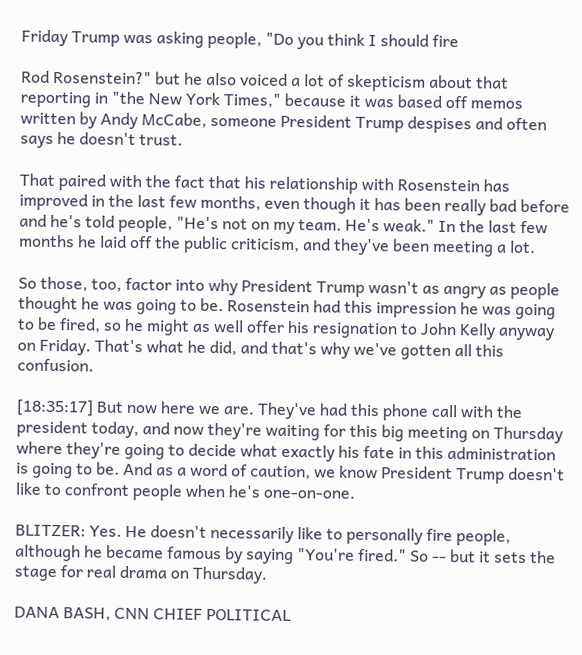Friday Trump was asking people, "Do you think I should fire

Rod Rosenstein?" but he also voiced a lot of skepticism about that reporting in "the New York Times," because it was based off memos written by Andy McCabe, someone President Trump despises and often says he doesn't trust.

That paired with the fact that his relationship with Rosenstein has improved in the last few months, even though it has been really bad before and he's told people, "He's not on my team. He's weak." In the last few months he laid off the public criticism, and they've been meeting a lot.

So those, too, factor into why President Trump wasn't as angry as people thought he was going to be. Rosenstein had this impression he was going to be fired, so he might as well offer his resignation to John Kelly anyway on Friday. That's what he did, and that's why we've gotten all this confusion.

[18:35:17] But now here we are. They've had this phone call with the president today, and now they're waiting for this big meeting on Thursday where they're going to decide what exactly his fate in this administration is going to be. And as a word of caution, we know President Trump doesn't like to confront people when he's one-on-one.

BLITZER: Yes. He doesn't necessarily like to personally fire people, although he became famous by saying "You're fired." So -- but it sets the stage for real drama on Thursday.

DANA BASH, CNN CHIEF POLITICAL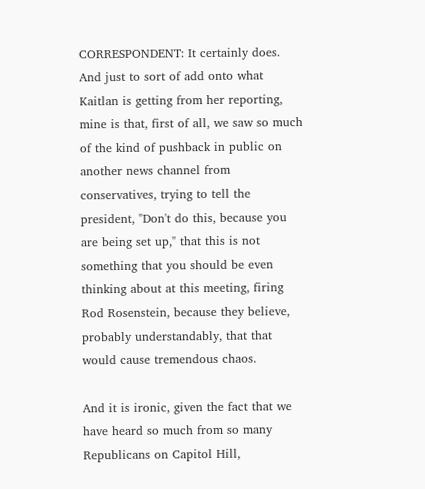CORRESPONDENT: It certainly does. And just to sort of add onto what Kaitlan is getting from her reporting, mine is that, first of all, we saw so much of the kind of pushback in public on another news channel from conservatives, trying to tell the president, "Don't do this, because you are being set up," that this is not something that you should be even thinking about at this meeting, firing Rod Rosenstein, because they believe, probably understandably, that that would cause tremendous chaos.

And it is ironic, given the fact that we have heard so much from so many Republicans on Capitol Hill,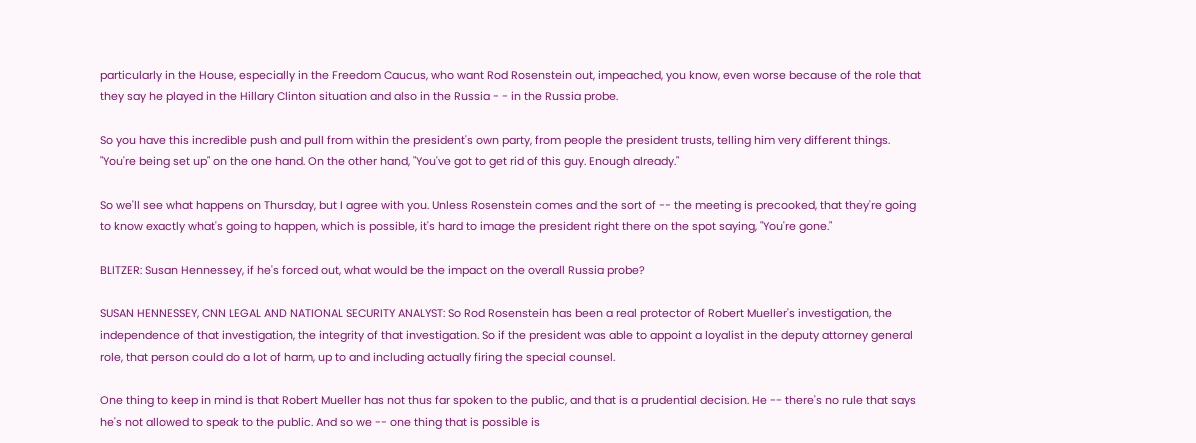particularly in the House, especially in the Freedom Caucus, who want Rod Rosenstein out, impeached, you know, even worse because of the role that they say he played in the Hillary Clinton situation and also in the Russia - - in the Russia probe.

So you have this incredible push and pull from within the president's own party, from people the president trusts, telling him very different things. "You're being set up" on the one hand. On the other hand, "You've got to get rid of this guy. Enough already."

So we'll see what happens on Thursday, but I agree with you. Unless Rosenstein comes and the sort of -- the meeting is precooked, that they're going to know exactly what's going to happen, which is possible, it's hard to image the president right there on the spot saying, "You're gone."

BLITZER: Susan Hennessey, if he's forced out, what would be the impact on the overall Russia probe?

SUSAN HENNESSEY, CNN LEGAL AND NATIONAL SECURITY ANALYST: So Rod Rosenstein has been a real protector of Robert Mueller's investigation, the independence of that investigation, the integrity of that investigation. So if the president was able to appoint a loyalist in the deputy attorney general role, that person could do a lot of harm, up to and including actually firing the special counsel.

One thing to keep in mind is that Robert Mueller has not thus far spoken to the public, and that is a prudential decision. He -- there's no rule that says he's not allowed to speak to the public. And so we -- one thing that is possible is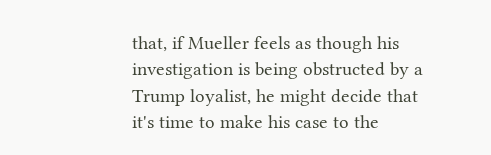that, if Mueller feels as though his investigation is being obstructed by a Trump loyalist, he might decide that it's time to make his case to the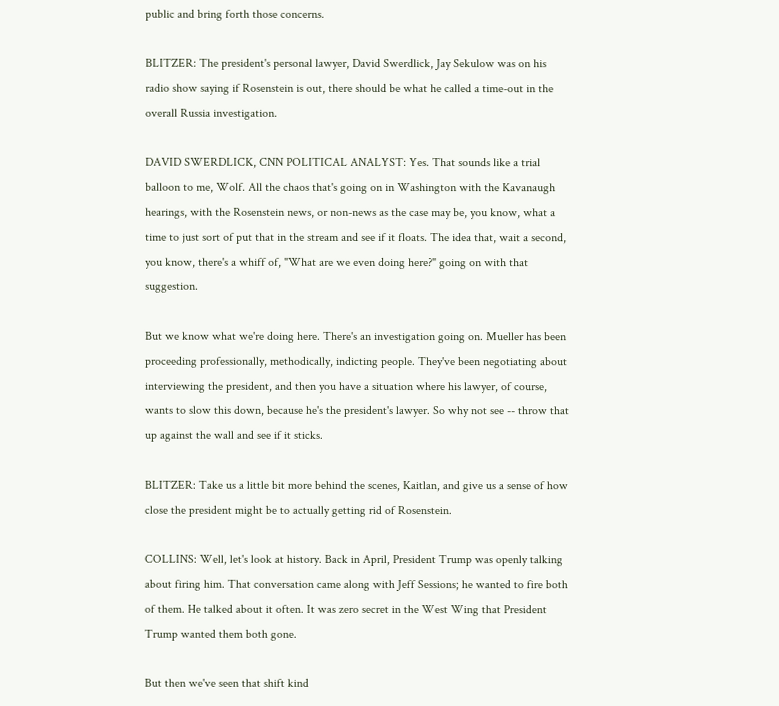public and bring forth those concerns.

BLITZER: The president's personal lawyer, David Swerdlick, Jay Sekulow was on his radio show saying if Rosenstein is out, there should be what he called a time-out in the overall Russia investigation.

DAVID SWERDLICK, CNN POLITICAL ANALYST: Yes. That sounds like a trial balloon to me, Wolf. All the chaos that's going on in Washington with the Kavanaugh hearings, with the Rosenstein news, or non-news as the case may be, you know, what a time to just sort of put that in the stream and see if it floats. The idea that, wait a second, you know, there's a whiff of, "What are we even doing here?" going on with that suggestion.

But we know what we're doing here. There's an investigation going on. Mueller has been proceeding professionally, methodically, indicting people. They've been negotiating about interviewing the president, and then you have a situation where his lawyer, of course, wants to slow this down, because he's the president's lawyer. So why not see -- throw that up against the wall and see if it sticks.

BLITZER: Take us a little bit more behind the scenes, Kaitlan, and give us a sense of how close the president might be to actually getting rid of Rosenstein.

COLLINS: Well, let's look at history. Back in April, President Trump was openly talking about firing him. That conversation came along with Jeff Sessions; he wanted to fire both of them. He talked about it often. It was zero secret in the West Wing that President Trump wanted them both gone.

But then we've seen that shift kind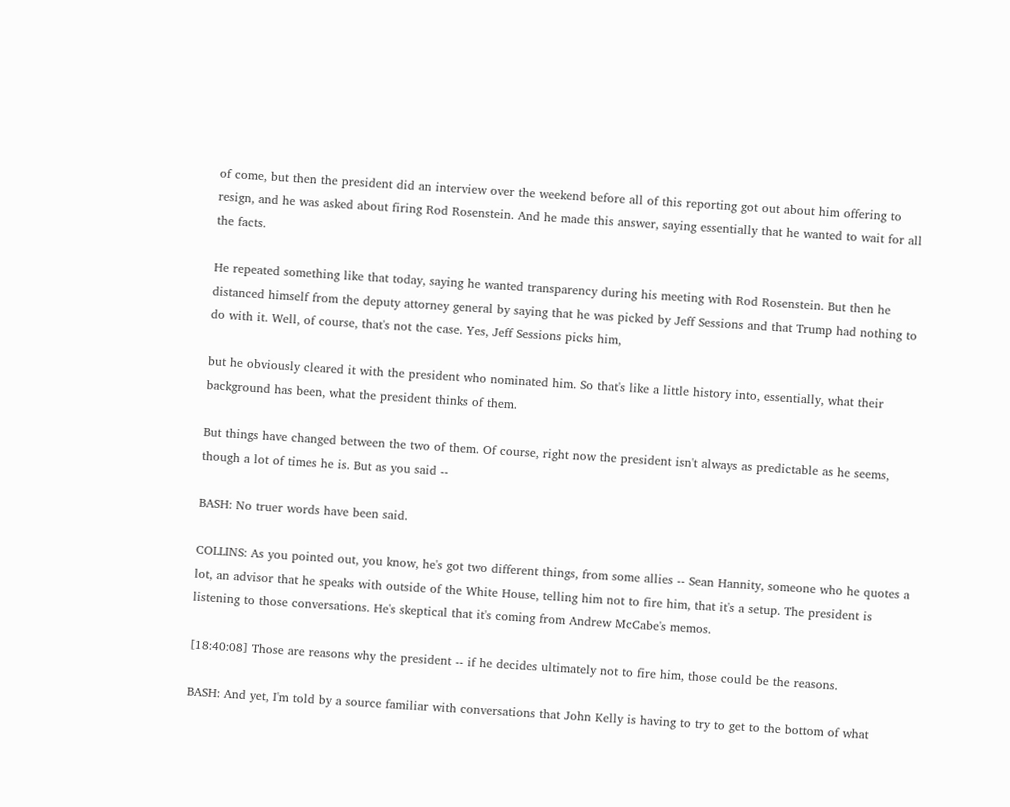of come, but then the president did an interview over the weekend before all of this reporting got out about him offering to resign, and he was asked about firing Rod Rosenstein. And he made this answer, saying essentially that he wanted to wait for all the facts.

He repeated something like that today, saying he wanted transparency during his meeting with Rod Rosenstein. But then he distanced himself from the deputy attorney general by saying that he was picked by Jeff Sessions and that Trump had nothing to do with it. Well, of course, that's not the case. Yes, Jeff Sessions picks him,

but he obviously cleared it with the president who nominated him. So that's like a little history into, essentially, what their background has been, what the president thinks of them.

But things have changed between the two of them. Of course, right now the president isn't always as predictable as he seems, though a lot of times he is. But as you said --

BASH: No truer words have been said.

COLLINS: As you pointed out, you know, he's got two different things, from some allies -- Sean Hannity, someone who he quotes a lot, an advisor that he speaks with outside of the White House, telling him not to fire him, that it's a setup. The president is listening to those conversations. He's skeptical that it's coming from Andrew McCabe's memos.

[18:40:08] Those are reasons why the president -- if he decides ultimately not to fire him, those could be the reasons.

BASH: And yet, I'm told by a source familiar with conversations that John Kelly is having to try to get to the bottom of what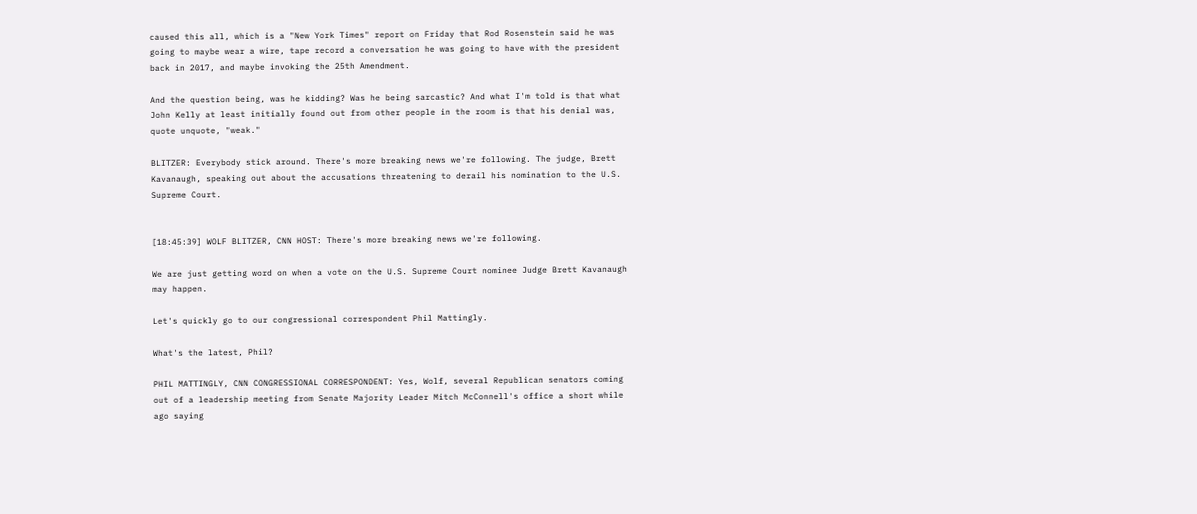caused this all, which is a "New York Times" report on Friday that Rod Rosenstein said he was going to maybe wear a wire, tape record a conversation he was going to have with the president back in 2017, and maybe invoking the 25th Amendment.

And the question being, was he kidding? Was he being sarcastic? And what I'm told is that what John Kelly at least initially found out from other people in the room is that his denial was, quote unquote, "weak."

BLITZER: Everybody stick around. There's more breaking news we're following. The judge, Brett Kavanaugh, speaking out about the accusations threatening to derail his nomination to the U.S. Supreme Court.


[18:45:39] WOLF BLITZER, CNN HOST: There's more breaking news we're following.

We are just getting word on when a vote on the U.S. Supreme Court nominee Judge Brett Kavanaugh may happen.

Let's quickly go to our congressional correspondent Phil Mattingly.

What's the latest, Phil?

PHIL MATTINGLY, CNN CONGRESSIONAL CORRESPONDENT: Yes, Wolf, several Republican senators coming out of a leadership meeting from Senate Majority Leader Mitch McConnell's office a short while ago saying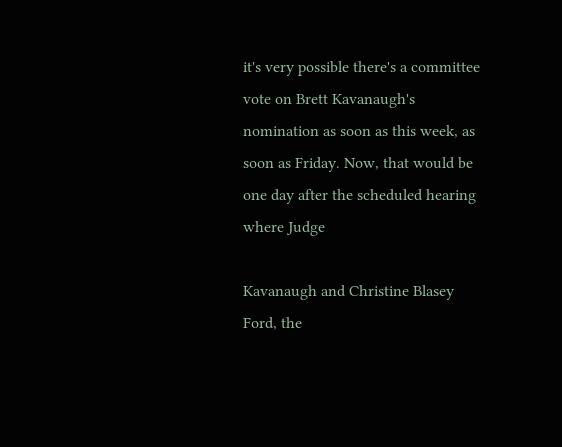it's very possible there's a committee vote on Brett Kavanaugh's nomination as soon as this week, as soon as Friday. Now, that would be one day after the scheduled hearing where Judge

Kavanaugh and Christine Blasey Ford, the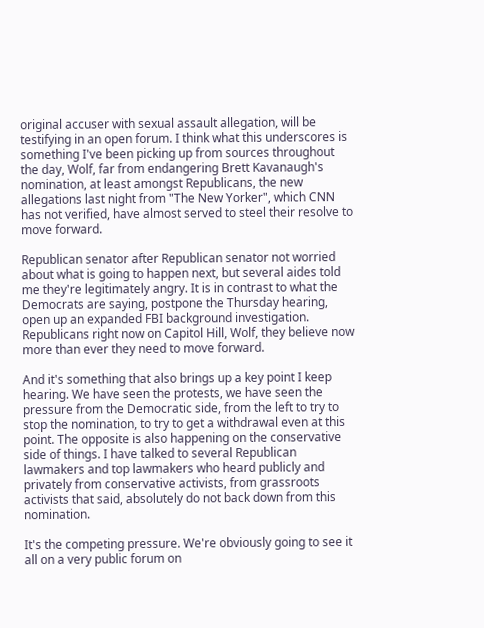original accuser with sexual assault allegation, will be testifying in an open forum. I think what this underscores is something I've been picking up from sources throughout the day, Wolf, far from endangering Brett Kavanaugh's nomination, at least amongst Republicans, the new allegations last night from "The New Yorker", which CNN has not verified, have almost served to steel their resolve to move forward.

Republican senator after Republican senator not worried about what is going to happen next, but several aides told me they're legitimately angry. It is in contrast to what the Democrats are saying, postpone the Thursday hearing, open up an expanded FBI background investigation. Republicans right now on Capitol Hill, Wolf, they believe now more than ever they need to move forward.

And it's something that also brings up a key point I keep hearing. We have seen the protests, we have seen the pressure from the Democratic side, from the left to try to stop the nomination, to try to get a withdrawal even at this point. The opposite is also happening on the conservative side of things. I have talked to several Republican lawmakers and top lawmakers who heard publicly and privately from conservative activists, from grassroots activists that said, absolutely do not back down from this nomination.

It's the competing pressure. We're obviously going to see it all on a very public forum on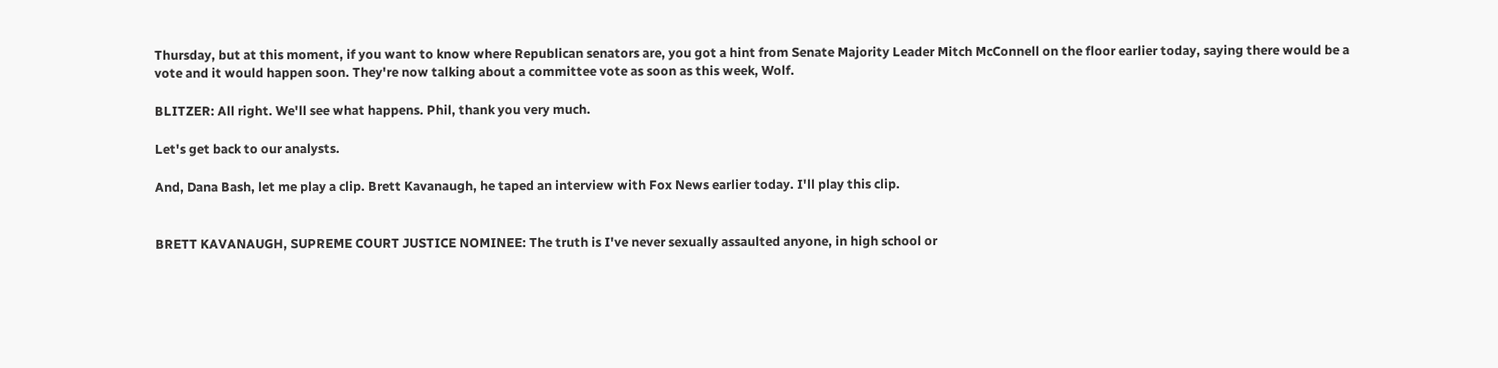Thursday, but at this moment, if you want to know where Republican senators are, you got a hint from Senate Majority Leader Mitch McConnell on the floor earlier today, saying there would be a vote and it would happen soon. They're now talking about a committee vote as soon as this week, Wolf.

BLITZER: All right. We'll see what happens. Phil, thank you very much.

Let's get back to our analysts.

And, Dana Bash, let me play a clip. Brett Kavanaugh, he taped an interview with Fox News earlier today. I'll play this clip.


BRETT KAVANAUGH, SUPREME COURT JUSTICE NOMINEE: The truth is I've never sexually assaulted anyone, in high school or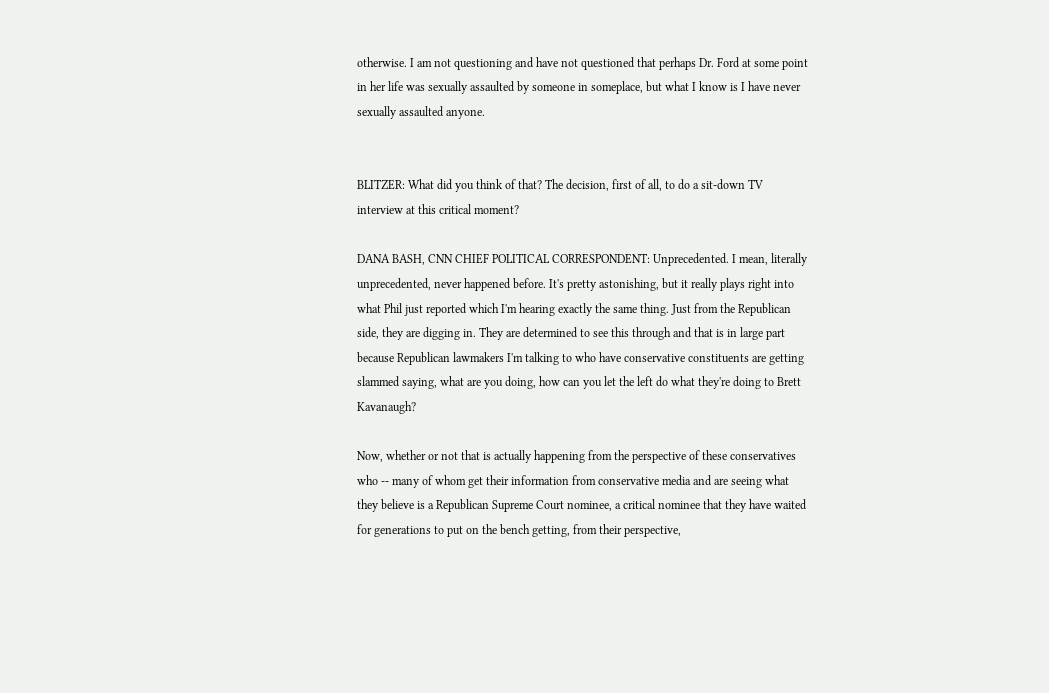otherwise. I am not questioning and have not questioned that perhaps Dr. Ford at some point in her life was sexually assaulted by someone in someplace, but what I know is I have never sexually assaulted anyone.


BLITZER: What did you think of that? The decision, first of all, to do a sit-down TV interview at this critical moment?

DANA BASH, CNN CHIEF POLITICAL CORRESPONDENT: Unprecedented. I mean, literally unprecedented, never happened before. It's pretty astonishing, but it really plays right into what Phil just reported which I'm hearing exactly the same thing. Just from the Republican side, they are digging in. They are determined to see this through and that is in large part because Republican lawmakers I'm talking to who have conservative constituents are getting slammed saying, what are you doing, how can you let the left do what they're doing to Brett Kavanaugh?

Now, whether or not that is actually happening from the perspective of these conservatives who -- many of whom get their information from conservative media and are seeing what they believe is a Republican Supreme Court nominee, a critical nominee that they have waited for generations to put on the bench getting, from their perspective,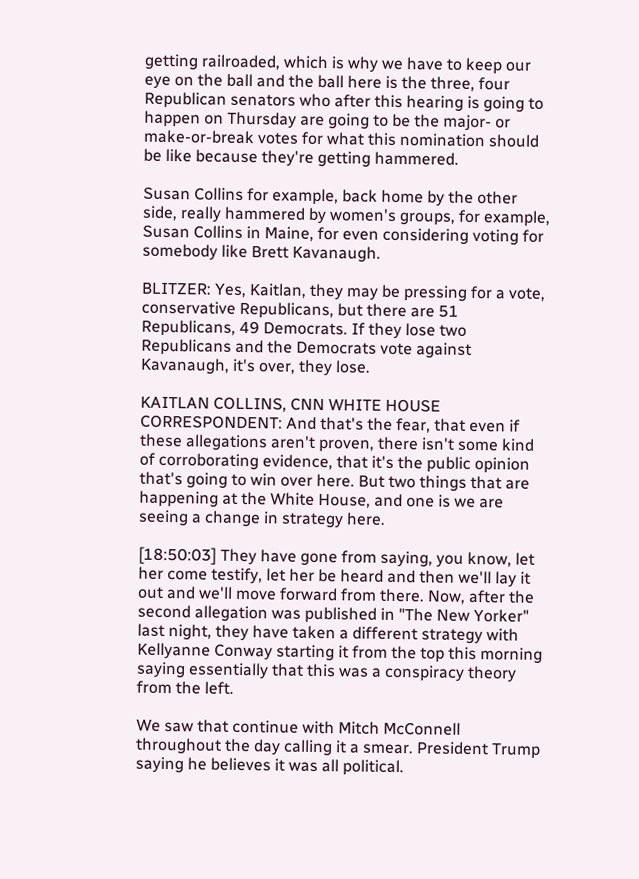getting railroaded, which is why we have to keep our eye on the ball and the ball here is the three, four Republican senators who after this hearing is going to happen on Thursday are going to be the major- or make-or-break votes for what this nomination should be like because they're getting hammered.

Susan Collins for example, back home by the other side, really hammered by women's groups, for example, Susan Collins in Maine, for even considering voting for somebody like Brett Kavanaugh.

BLITZER: Yes, Kaitlan, they may be pressing for a vote, conservative Republicans, but there are 51 Republicans, 49 Democrats. If they lose two Republicans and the Democrats vote against Kavanaugh, it's over, they lose.

KAITLAN COLLINS, CNN WHITE HOUSE CORRESPONDENT: And that's the fear, that even if these allegations aren't proven, there isn't some kind of corroborating evidence, that it's the public opinion that's going to win over here. But two things that are happening at the White House, and one is we are seeing a change in strategy here.

[18:50:03] They have gone from saying, you know, let her come testify, let her be heard and then we'll lay it out and we'll move forward from there. Now, after the second allegation was published in "The New Yorker" last night, they have taken a different strategy with Kellyanne Conway starting it from the top this morning saying essentially that this was a conspiracy theory from the left.

We saw that continue with Mitch McConnell throughout the day calling it a smear. President Trump saying he believes it was all political.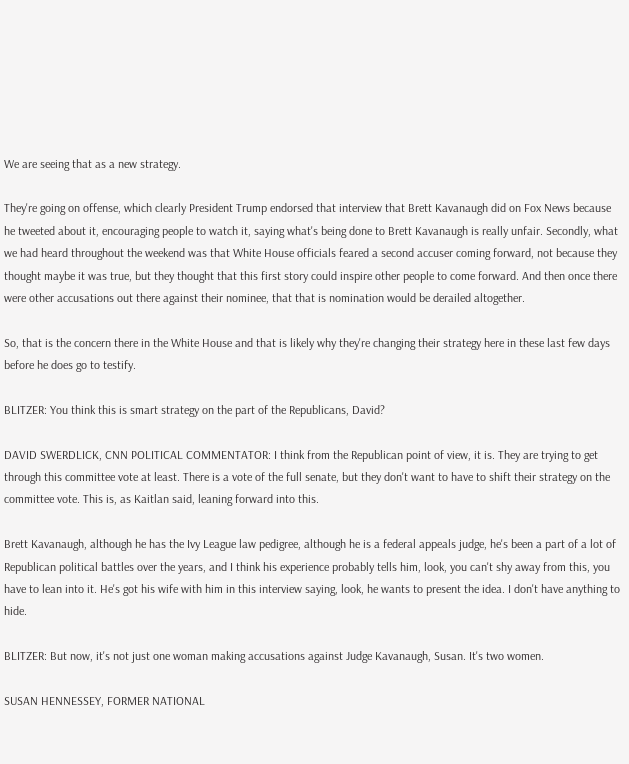We are seeing that as a new strategy.

They're going on offense, which clearly President Trump endorsed that interview that Brett Kavanaugh did on Fox News because he tweeted about it, encouraging people to watch it, saying what's being done to Brett Kavanaugh is really unfair. Secondly, what we had heard throughout the weekend was that White House officials feared a second accuser coming forward, not because they thought maybe it was true, but they thought that this first story could inspire other people to come forward. And then once there were other accusations out there against their nominee, that that is nomination would be derailed altogether.

So, that is the concern there in the White House and that is likely why they're changing their strategy here in these last few days before he does go to testify.

BLITZER: You think this is smart strategy on the part of the Republicans, David?

DAVID SWERDLICK, CNN POLITICAL COMMENTATOR: I think from the Republican point of view, it is. They are trying to get through this committee vote at least. There is a vote of the full senate, but they don't want to have to shift their strategy on the committee vote. This is, as Kaitlan said, leaning forward into this.

Brett Kavanaugh, although he has the Ivy League law pedigree, although he is a federal appeals judge, he's been a part of a lot of Republican political battles over the years, and I think his experience probably tells him, look, you can't shy away from this, you have to lean into it. He's got his wife with him in this interview saying, look, he wants to present the idea. I don't have anything to hide.

BLITZER: But now, it's not just one woman making accusations against Judge Kavanaugh, Susan. It's two women.

SUSAN HENNESSEY, FORMER NATIONAL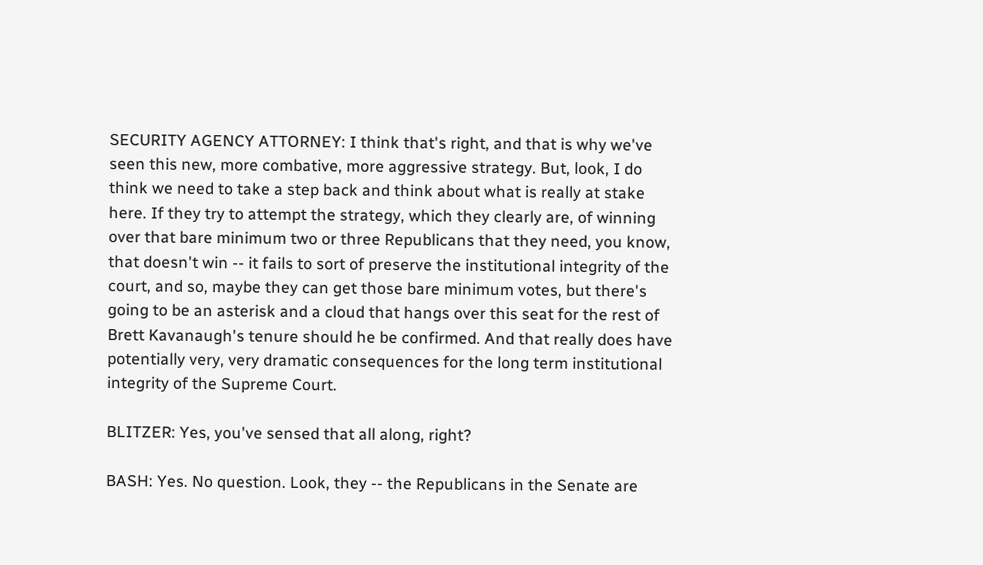SECURITY AGENCY ATTORNEY: I think that's right, and that is why we've seen this new, more combative, more aggressive strategy. But, look, I do think we need to take a step back and think about what is really at stake here. If they try to attempt the strategy, which they clearly are, of winning over that bare minimum two or three Republicans that they need, you know, that doesn't win -- it fails to sort of preserve the institutional integrity of the court, and so, maybe they can get those bare minimum votes, but there's going to be an asterisk and a cloud that hangs over this seat for the rest of Brett Kavanaugh's tenure should he be confirmed. And that really does have potentially very, very dramatic consequences for the long term institutional integrity of the Supreme Court.

BLITZER: Yes, you've sensed that all along, right?

BASH: Yes. No question. Look, they -- the Republicans in the Senate are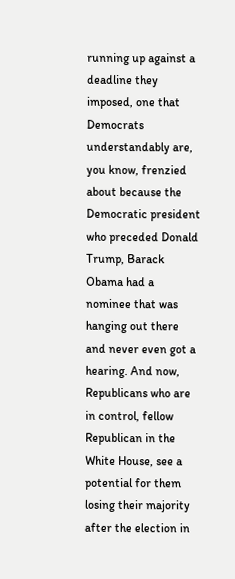running up against a deadline they imposed, one that Democrats understandably are, you know, frenzied about because the Democratic president who preceded Donald Trump, Barack Obama had a nominee that was hanging out there and never even got a hearing. And now, Republicans who are in control, fellow Republican in the White House, see a potential for them losing their majority after the election in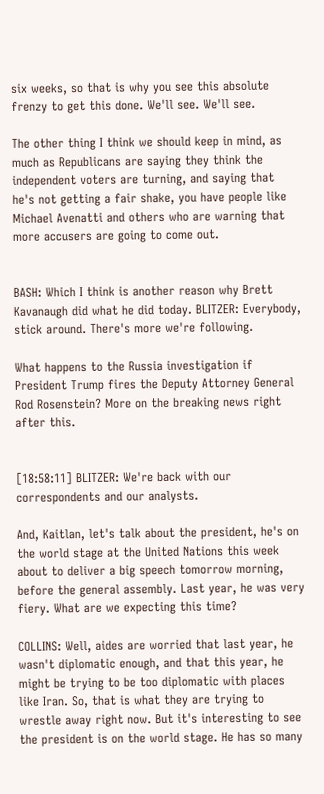six weeks, so that is why you see this absolute frenzy to get this done. We'll see. We'll see.

The other thing I think we should keep in mind, as much as Republicans are saying they think the independent voters are turning, and saying that he's not getting a fair shake, you have people like Michael Avenatti and others who are warning that more accusers are going to come out.


BASH: Which I think is another reason why Brett Kavanaugh did what he did today. BLITZER: Everybody, stick around. There's more we're following.

What happens to the Russia investigation if President Trump fires the Deputy Attorney General Rod Rosenstein? More on the breaking news right after this.


[18:58:11] BLITZER: We're back with our correspondents and our analysts.

And, Kaitlan, let's talk about the president, he's on the world stage at the United Nations this week about to deliver a big speech tomorrow morning, before the general assembly. Last year, he was very fiery. What are we expecting this time?

COLLINS: Well, aides are worried that last year, he wasn't diplomatic enough, and that this year, he might be trying to be too diplomatic with places like Iran. So, that is what they are trying to wrestle away right now. But it's interesting to see the president is on the world stage. He has so many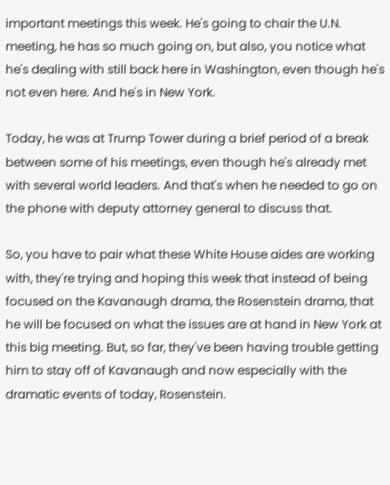important meetings this week. He's going to chair the U.N. meeting, he has so much going on, but also, you notice what he's dealing with still back here in Washington, even though he's not even here. And he's in New York.

Today, he was at Trump Tower during a brief period of a break between some of his meetings, even though he's already met with several world leaders. And that's when he needed to go on the phone with deputy attorney general to discuss that.

So, you have to pair what these White House aides are working with, they're trying and hoping this week that instead of being focused on the Kavanaugh drama, the Rosenstein drama, that he will be focused on what the issues are at hand in New York at this big meeting. But, so far, they've been having trouble getting him to stay off of Kavanaugh and now especially with the dramatic events of today, Rosenstein.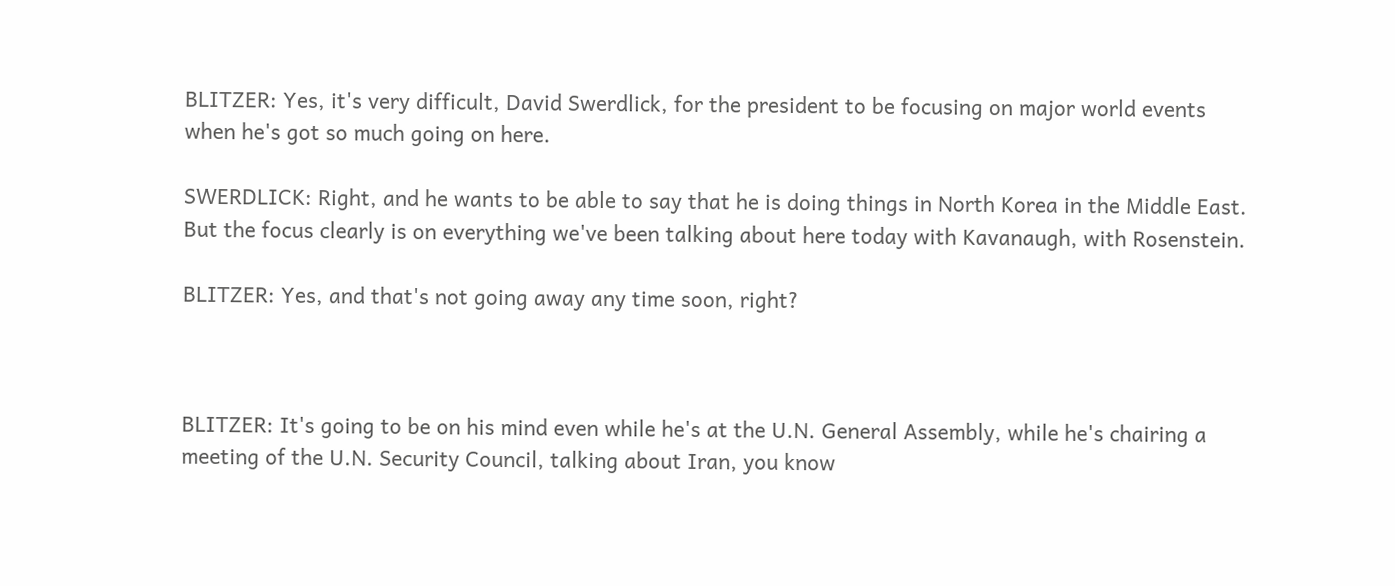BLITZER: Yes, it's very difficult, David Swerdlick, for the president to be focusing on major world events when he's got so much going on here.

SWERDLICK: Right, and he wants to be able to say that he is doing things in North Korea in the Middle East. But the focus clearly is on everything we've been talking about here today with Kavanaugh, with Rosenstein.

BLITZER: Yes, and that's not going away any time soon, right?



BLITZER: It's going to be on his mind even while he's at the U.N. General Assembly, while he's chairing a meeting of the U.N. Security Council, talking about Iran, you know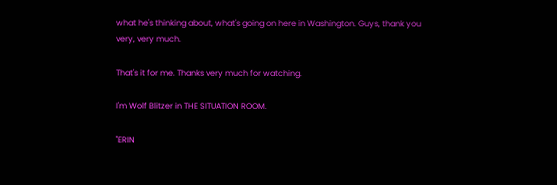what he's thinking about, what's going on here in Washington. Guys, thank you very, very much.

That's it for me. Thanks very much for watching.

I'm Wolf Blitzer in THE SITUATION ROOM.

"ERIN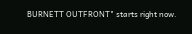BURNETT OUTFRONT" starts right now.